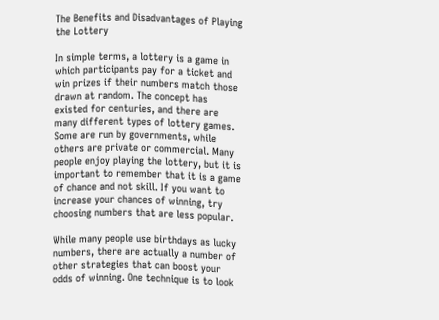The Benefits and Disadvantages of Playing the Lottery

In simple terms, a lottery is a game in which participants pay for a ticket and win prizes if their numbers match those drawn at random. The concept has existed for centuries, and there are many different types of lottery games. Some are run by governments, while others are private or commercial. Many people enjoy playing the lottery, but it is important to remember that it is a game of chance and not skill. If you want to increase your chances of winning, try choosing numbers that are less popular.

While many people use birthdays as lucky numbers, there are actually a number of other strategies that can boost your odds of winning. One technique is to look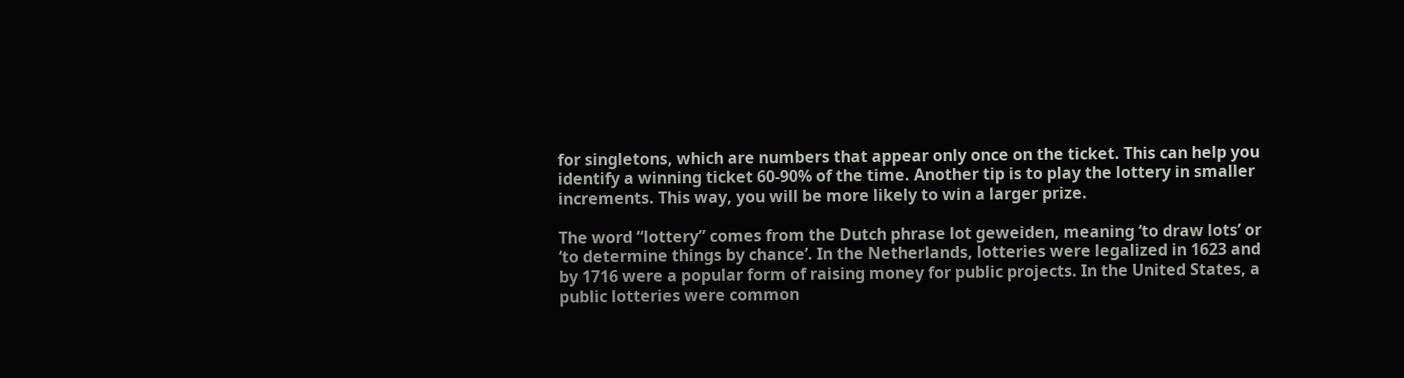for singletons, which are numbers that appear only once on the ticket. This can help you identify a winning ticket 60-90% of the time. Another tip is to play the lottery in smaller increments. This way, you will be more likely to win a larger prize.

The word “lottery” comes from the Dutch phrase lot geweiden, meaning ‘to draw lots’ or ‘to determine things by chance’. In the Netherlands, lotteries were legalized in 1623 and by 1716 were a popular form of raising money for public projects. In the United States, a public lotteries were common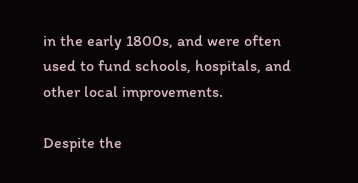in the early 1800s, and were often used to fund schools, hospitals, and other local improvements.

Despite the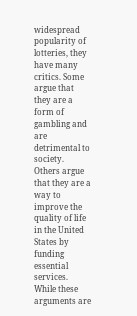widespread popularity of lotteries, they have many critics. Some argue that they are a form of gambling and are detrimental to society. Others argue that they are a way to improve the quality of life in the United States by funding essential services. While these arguments are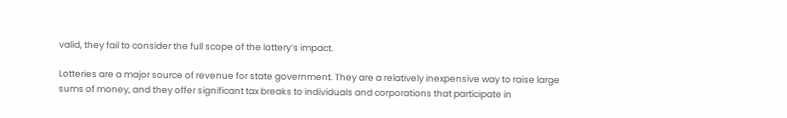valid, they fail to consider the full scope of the lottery’s impact.

Lotteries are a major source of revenue for state government. They are a relatively inexpensive way to raise large sums of money, and they offer significant tax breaks to individuals and corporations that participate in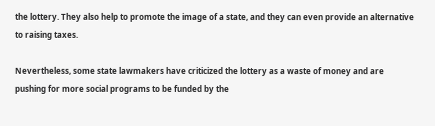the lottery. They also help to promote the image of a state, and they can even provide an alternative to raising taxes.

Nevertheless, some state lawmakers have criticized the lottery as a waste of money and are pushing for more social programs to be funded by the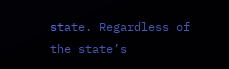state. Regardless of the state’s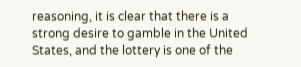reasoning, it is clear that there is a strong desire to gamble in the United States, and the lottery is one of the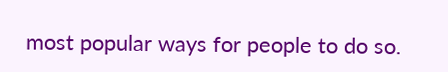most popular ways for people to do so.